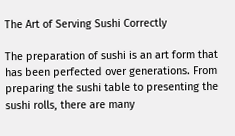The Art of Serving Sushi Correctly

The preparation of sushi is an art form that has been perfected over generations. From preparing the sushi table to presenting the sushi rolls, there are many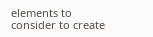elements to consider to create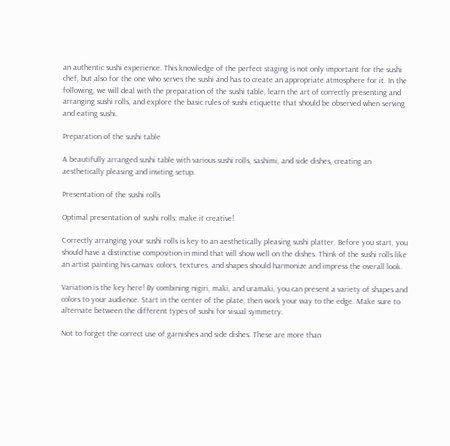an authentic sushi experience. This knowledge of the perfect staging is not only important for the sushi chef, but also for the one who serves the sushi and has to create an appropriate atmosphere for it. In the following, we will deal with the preparation of the sushi table, learn the art of correctly presenting and arranging sushi rolls, and explore the basic rules of sushi etiquette that should be observed when serving and eating sushi.

Preparation of the sushi table

A beautifully arranged sushi table with various sushi rolls, sashimi, and side dishes, creating an aesthetically pleasing and inviting setup.

Presentation of the sushi rolls

Optimal presentation of sushi rolls: make it creative!

Correctly arranging your sushi rolls is key to an aesthetically pleasing sushi platter. Before you start, you should have a distinctive composition in mind that will show well on the dishes. Think of the sushi rolls like an artist painting his canvas: colors, textures, and shapes should harmonize and impress the overall look.

Variation is the key here! By combining nigiri, maki, and uramaki, you can present a variety of shapes and colors to your audience. Start in the center of the plate, then work your way to the edge. Make sure to alternate between the different types of sushi for visual symmetry.

Not to forget the correct use of garnishes and side dishes. These are more than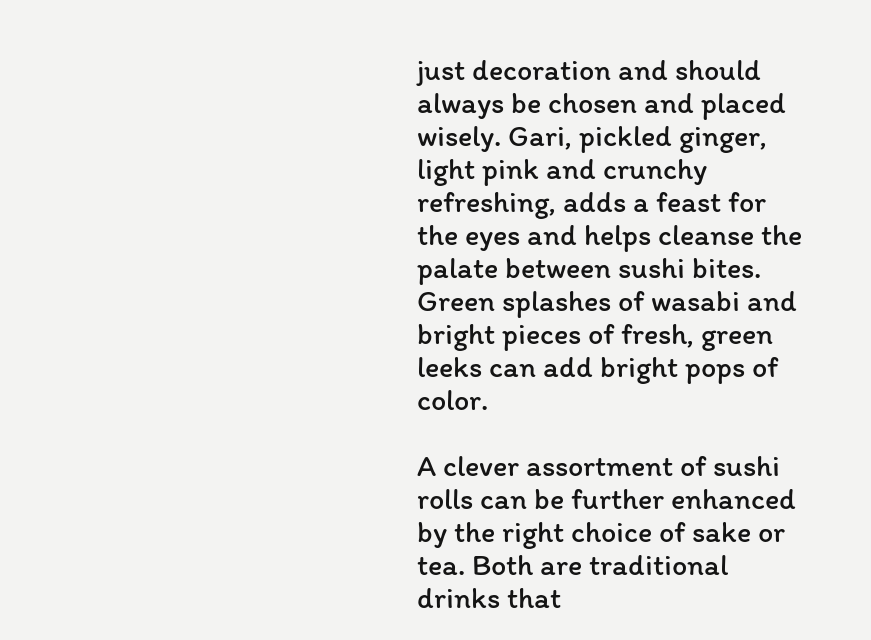just decoration and should always be chosen and placed wisely. Gari, pickled ginger, light pink and crunchy refreshing, adds a feast for the eyes and helps cleanse the palate between sushi bites. Green splashes of wasabi and bright pieces of fresh, green leeks can add bright pops of color.

A clever assortment of sushi rolls can be further enhanced by the right choice of sake or tea. Both are traditional drinks that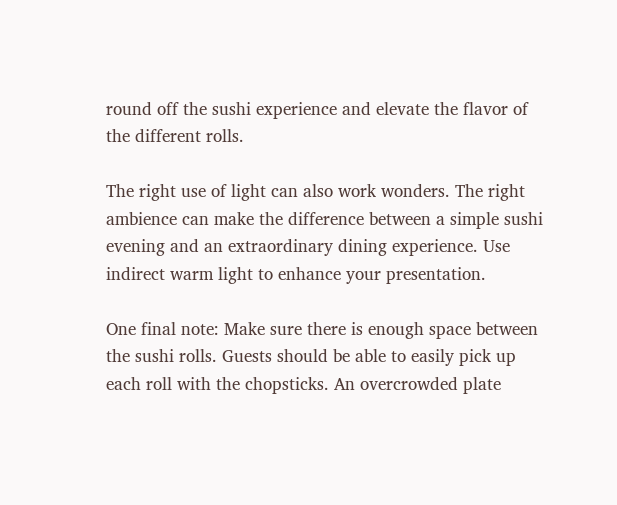round off the sushi experience and elevate the flavor of the different rolls.

The right use of light can also work wonders. The right ambience can make the difference between a simple sushi evening and an extraordinary dining experience. Use indirect warm light to enhance your presentation.

One final note: Make sure there is enough space between the sushi rolls. Guests should be able to easily pick up each roll with the chopsticks. An overcrowded plate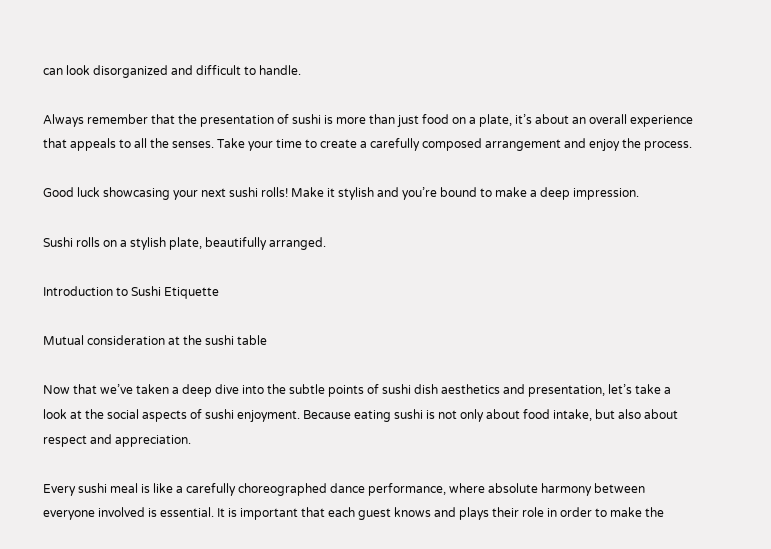can look disorganized and difficult to handle.

Always remember that the presentation of sushi is more than just food on a plate, it’s about an overall experience that appeals to all the senses. Take your time to create a carefully composed arrangement and enjoy the process.

Good luck showcasing your next sushi rolls! Make it stylish and you’re bound to make a deep impression.

Sushi rolls on a stylish plate, beautifully arranged.

Introduction to Sushi Etiquette

Mutual consideration at the sushi table

Now that we’ve taken a deep dive into the subtle points of sushi dish aesthetics and presentation, let’s take a look at the social aspects of sushi enjoyment. Because eating sushi is not only about food intake, but also about respect and appreciation.

Every sushi meal is like a carefully choreographed dance performance, where absolute harmony between everyone involved is essential. It is important that each guest knows and plays their role in order to make the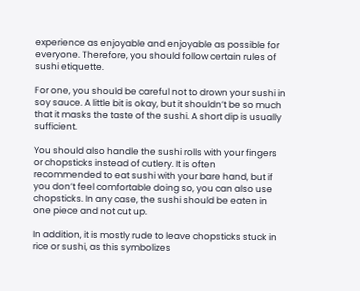experience as enjoyable and enjoyable as possible for everyone. Therefore, you should follow certain rules of sushi etiquette.

For one, you should be careful not to drown your sushi in soy sauce. A little bit is okay, but it shouldn’t be so much that it masks the taste of the sushi. A short dip is usually sufficient.

You should also handle the sushi rolls with your fingers or chopsticks instead of cutlery. It is often recommended to eat sushi with your bare hand, but if you don’t feel comfortable doing so, you can also use chopsticks. In any case, the sushi should be eaten in one piece and not cut up.

In addition, it is mostly rude to leave chopsticks stuck in rice or sushi, as this symbolizes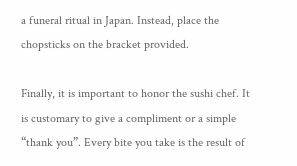a funeral ritual in Japan. Instead, place the chopsticks on the bracket provided.

Finally, it is important to honor the sushi chef. It is customary to give a compliment or a simple “thank you”. Every bite you take is the result of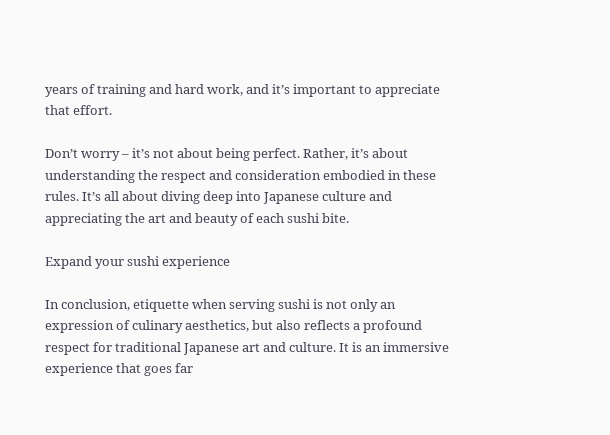years of training and hard work, and it’s important to appreciate that effort.

Don’t worry – it’s not about being perfect. Rather, it’s about understanding the respect and consideration embodied in these rules. It’s all about diving deep into Japanese culture and appreciating the art and beauty of each sushi bite.

Expand your sushi experience

In conclusion, etiquette when serving sushi is not only an expression of culinary aesthetics, but also reflects a profound respect for traditional Japanese art and culture. It is an immersive experience that goes far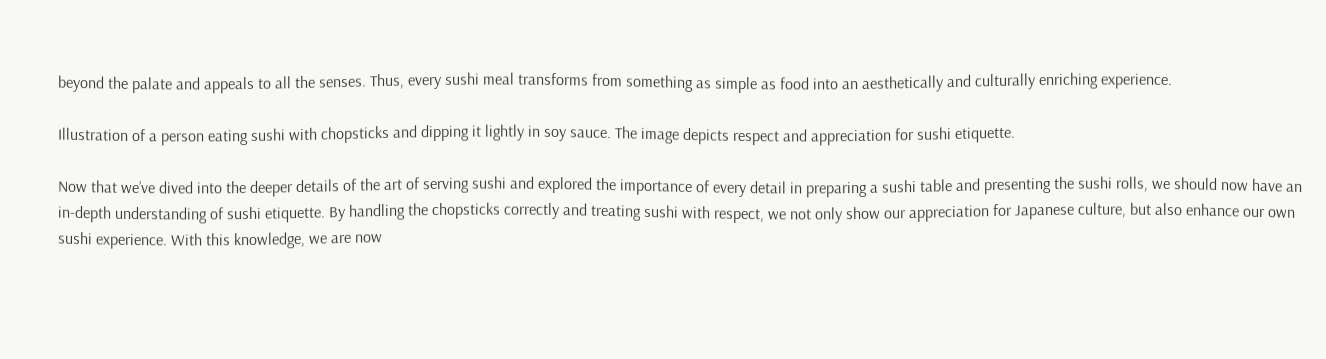beyond the palate and appeals to all the senses. Thus, every sushi meal transforms from something as simple as food into an aesthetically and culturally enriching experience.

Illustration of a person eating sushi with chopsticks and dipping it lightly in soy sauce. The image depicts respect and appreciation for sushi etiquette.

Now that we’ve dived into the deeper details of the art of serving sushi and explored the importance of every detail in preparing a sushi table and presenting the sushi rolls, we should now have an in-depth understanding of sushi etiquette. By handling the chopsticks correctly and treating sushi with respect, we not only show our appreciation for Japanese culture, but also enhance our own sushi experience. With this knowledge, we are now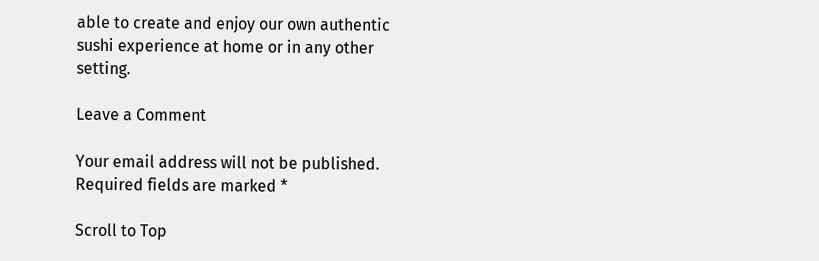able to create and enjoy our own authentic sushi experience at home or in any other setting.

Leave a Comment

Your email address will not be published. Required fields are marked *

Scroll to Top